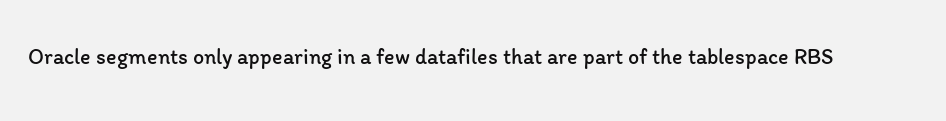Oracle segments only appearing in a few datafiles that are part of the tablespace RBS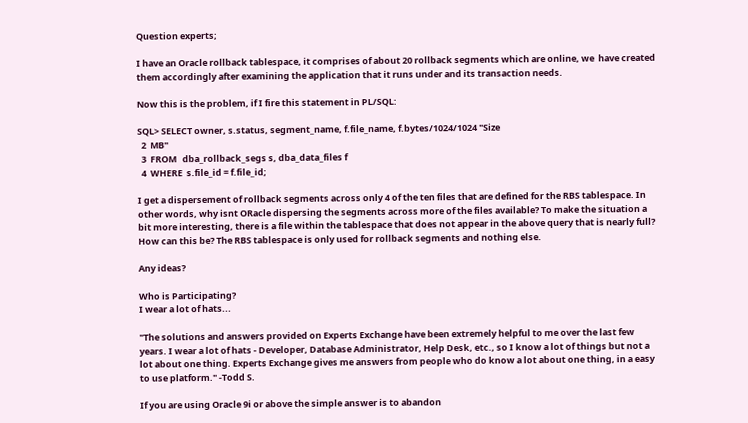Question experts;

I have an Oracle rollback tablespace, it comprises of about 20 rollback segments which are online, we  have created them accordingly after examining the application that it runs under and its transaction needs.

Now this is the problem, if I fire this statement in PL/SQL:

SQL> SELECT owner, s.status, segment_name, f.file_name, f.bytes/1024/1024 "Size
  2  MB"
  3  FROM   dba_rollback_segs s, dba_data_files f
  4  WHERE  s.file_id = f.file_id;

I get a dispersement of rollback segments across only 4 of the ten files that are defined for the RBS tablespace. In other words, why isnt ORacle dispersing the segments across more of the files available? To make the situation a bit more interesting, there is a file within the tablespace that does not appear in the above query that is nearly full? How can this be? The RBS tablespace is only used for rollback segments and nothing else.

Any ideas?

Who is Participating?
I wear a lot of hats...

"The solutions and answers provided on Experts Exchange have been extremely helpful to me over the last few years. I wear a lot of hats - Developer, Database Administrator, Help Desk, etc., so I know a lot of things but not a lot about one thing. Experts Exchange gives me answers from people who do know a lot about one thing, in a easy to use platform." -Todd S.

If you are using Oracle 9i or above the simple answer is to abandon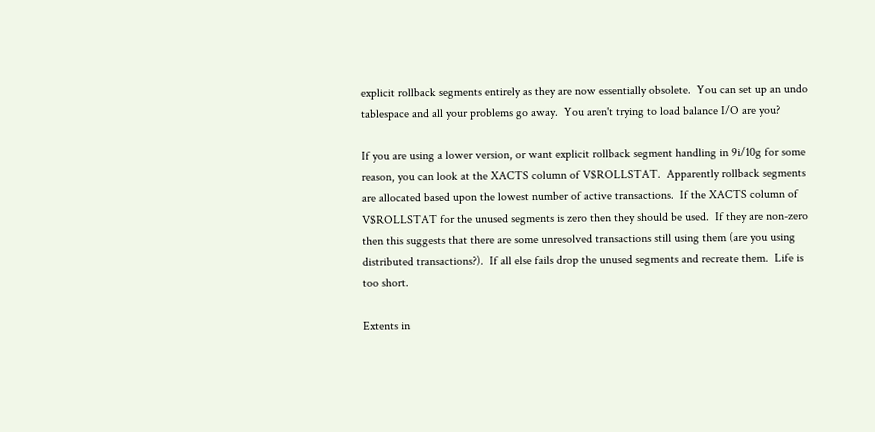explicit rollback segments entirely as they are now essentially obsolete.  You can set up an undo tablespace and all your problems go away.  You aren't trying to load balance I/O are you?

If you are using a lower version, or want explicit rollback segment handling in 9i/10g for some reason, you can look at the XACTS column of V$ROLLSTAT.  Apparently rollback segments are allocated based upon the lowest number of active transactions.  If the XACTS column of V$ROLLSTAT for the unused segments is zero then they should be used.  If they are non-zero then this suggests that there are some unresolved transactions still using them (are you using distributed transactions?).  If all else fails drop the unused segments and recreate them.  Life is too short.

Extents in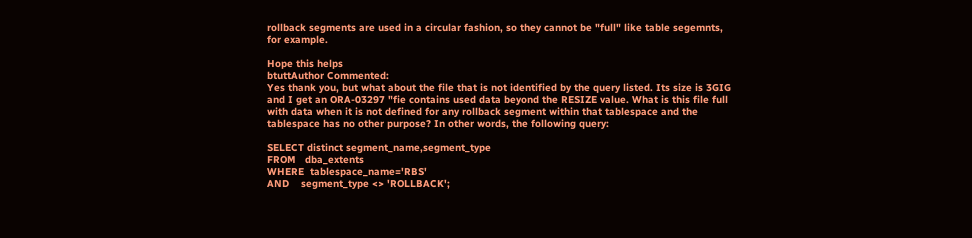rollback segments are used in a circular fashion, so they cannot be "full" like table segemnts, for example.

Hope this helps
btuttAuthor Commented:
Yes thank you, but what about the file that is not identified by the query listed. Its size is 3GIG and I get an ORA-03297 "fie contains used data beyond the RESIZE value. What is this file full with data when it is not defined for any rollback segment within that tablespace and the tablespace has no other purpose? In other words, the following query:

SELECT distinct segment_name,segment_type
FROM   dba_extents
WHERE  tablespace_name='RBS'
AND    segment_type <> 'ROLLBACK';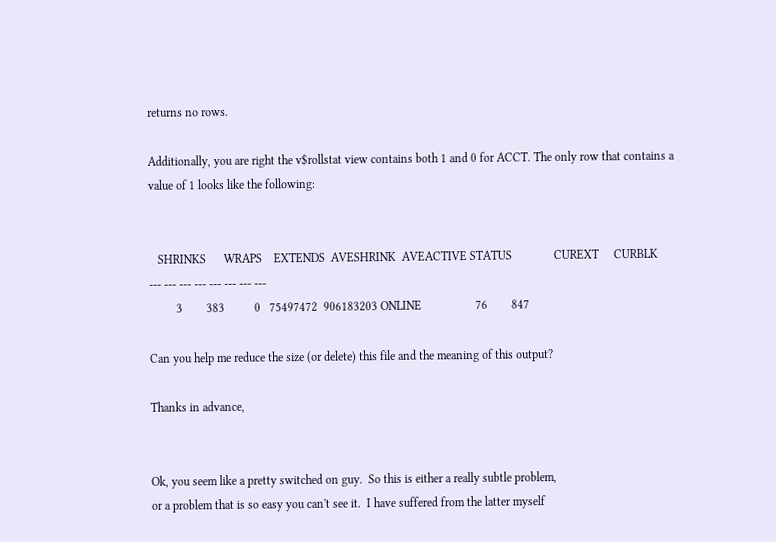returns no rows.

Additionally, you are right the v$rollstat view contains both 1 and 0 for ACCT. The only row that contains a value of 1 looks like the following:


   SHRINKS      WRAPS    EXTENDS  AVESHRINK  AVEACTIVE STATUS              CUREXT     CURBLK
--- --- --- --- --- --- --- ---
         3        383          0   75497472  906183203 ONLINE                  76        847

Can you help me reduce the size (or delete) this file and the meaning of this output?

Thanks in advance,


Ok, you seem like a pretty switched on guy.  So this is either a really subtle problem,
or a problem that is so easy you can't see it.  I have suffered from the latter myself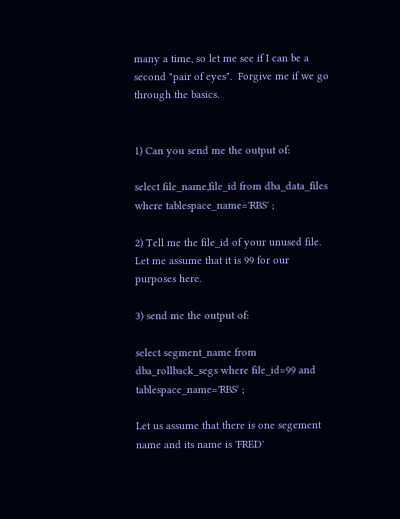many a time, so let me see if I can be a second "pair of eyes".  Forgive me if we go through the basics.


1) Can you send me the output of:

select file_name,file_id from dba_data_files where tablespace_name='RBS' ;

2) Tell me the file_id of your unused file.  Let me assume that it is 99 for our
purposes here.

3) send me the output of:

select segment_name from dba_rollback_segs where file_id=99 and tablespace_name='RBS' ;

Let us assume that there is one segement name and its name is 'FRED'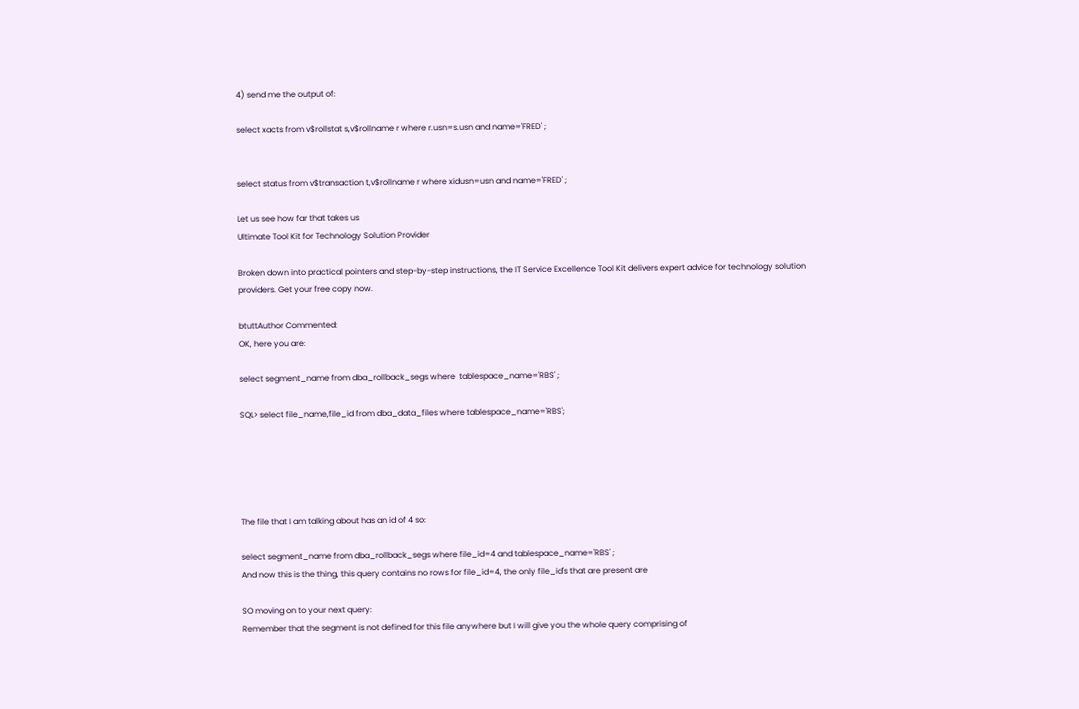4) send me the output of:

select xacts from v$rollstat s,v$rollname r where r.usn=s.usn and name='FRED' ;


select status from v$transaction t,v$rollname r where xidusn=usn and name='FRED' ;

Let us see how far that takes us
Ultimate Tool Kit for Technology Solution Provider

Broken down into practical pointers and step-by-step instructions, the IT Service Excellence Tool Kit delivers expert advice for technology solution providers. Get your free copy now.

btuttAuthor Commented:
OK, here you are:

select segment_name from dba_rollback_segs where  tablespace_name='RBS' ;

SQL> select file_name,file_id from dba_data_files where tablespace_name='RBS';





The file that I am talking about has an id of 4 so:

select segment_name from dba_rollback_segs where file_id=4 and tablespace_name='RBS' ;
And now this is the thing, this query contains no rows for file_id=4, the only file_id's that are present are

SO moving on to your next query:
Remember that the segment is not defined for this file anywhere but I will give you the whole query comprising of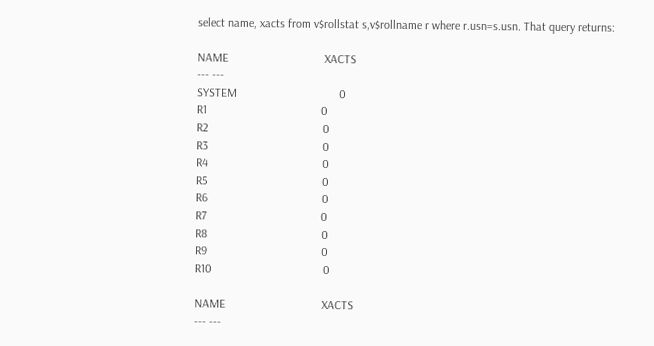select name, xacts from v$rollstat s,v$rollname r where r.usn=s.usn. That query returns:

NAME                                XACTS
--- ---
SYSTEM                                  0
R1                                      0
R2                                      0
R3                                      0
R4                                      0
R5                                      0
R6                                      0
R7                                      0
R8                                      0
R9                                      0
R10                                     0

NAME                                XACTS
--- ---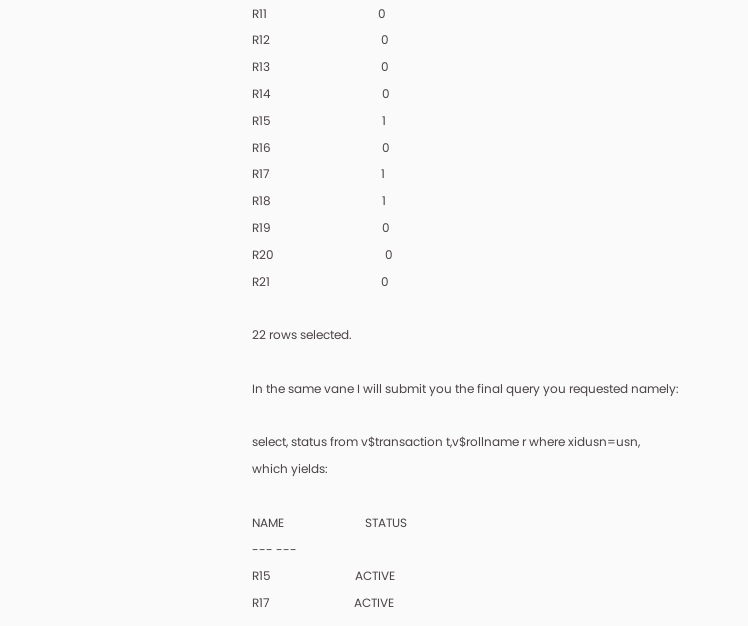R11                                     0
R12                                     0
R13                                     0
R14                                     0
R15                                     1
R16                                     0
R17                                     1
R18                                     1
R19                                     0
R20                                     0
R21                                     0

22 rows selected.

In the same vane I will submit you the final query you requested namely:

select, status from v$transaction t,v$rollname r where xidusn=usn,
which yields:

NAME                           STATUS
--- ---
R15                            ACTIVE
R17                            ACTIVE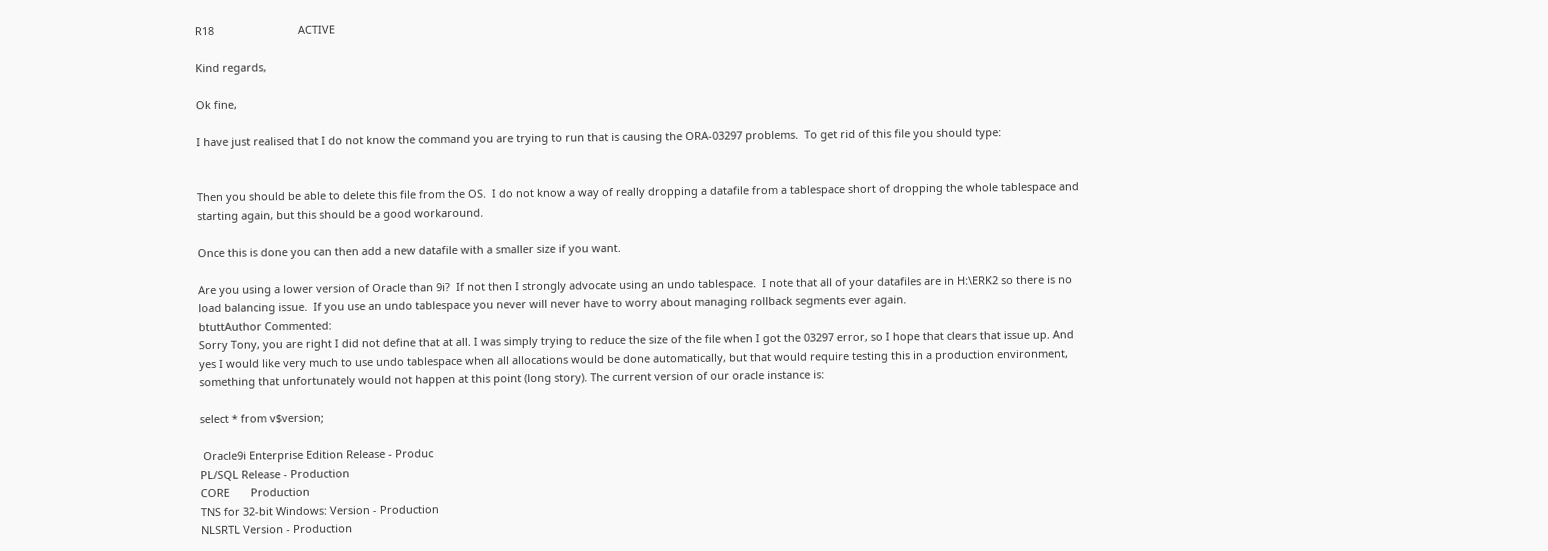R18                            ACTIVE

Kind regards,

Ok fine,

I have just realised that I do not know the command you are trying to run that is causing the ORA-03297 problems.  To get rid of this file you should type:


Then you should be able to delete this file from the OS.  I do not know a way of really dropping a datafile from a tablespace short of dropping the whole tablespace and starting again, but this should be a good workaround.

Once this is done you can then add a new datafile with a smaller size if you want.

Are you using a lower version of Oracle than 9i?  If not then I strongly advocate using an undo tablespace.  I note that all of your datafiles are in H:\ERK2 so there is no load balancing issue.  If you use an undo tablespace you never will never have to worry about managing rollback segments ever again.
btuttAuthor Commented:
Sorry Tony, you are right I did not define that at all. I was simply trying to reduce the size of the file when I got the 03297 error, so I hope that clears that issue up. And yes I would like very much to use undo tablespace when all allocations would be done automatically, but that would require testing this in a production environment, something that unfortunately would not happen at this point (long story). The current version of our oracle instance is:

select * from v$version;

 Oracle9i Enterprise Edition Release - Produc
PL/SQL Release - Production
CORE       Production
TNS for 32-bit Windows: Version - Production
NLSRTL Version - Production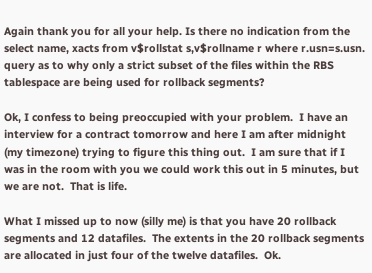Again thank you for all your help. Is there no indication from the select name, xacts from v$rollstat s,v$rollname r where r.usn=s.usn. query as to why only a strict subset of the files within the RBS tablespace are being used for rollback segments?

Ok, I confess to being preoccupied with your problem.  I have an interview for a contract tomorrow and here I am after midnight (my timezone) trying to figure this thing out.  I am sure that if I was in the room with you we could work this out in 5 minutes, but we are not.  That is life.

What I missed up to now (silly me) is that you have 20 rollback segments and 12 datafiles.  The extents in the 20 rollback segments are allocated in just four of the twelve datafiles.  Ok.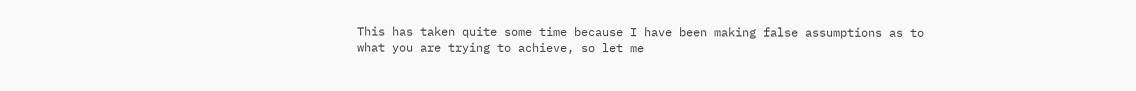This has taken quite some time because I have been making false assumptions as to what you are trying to achieve, so let me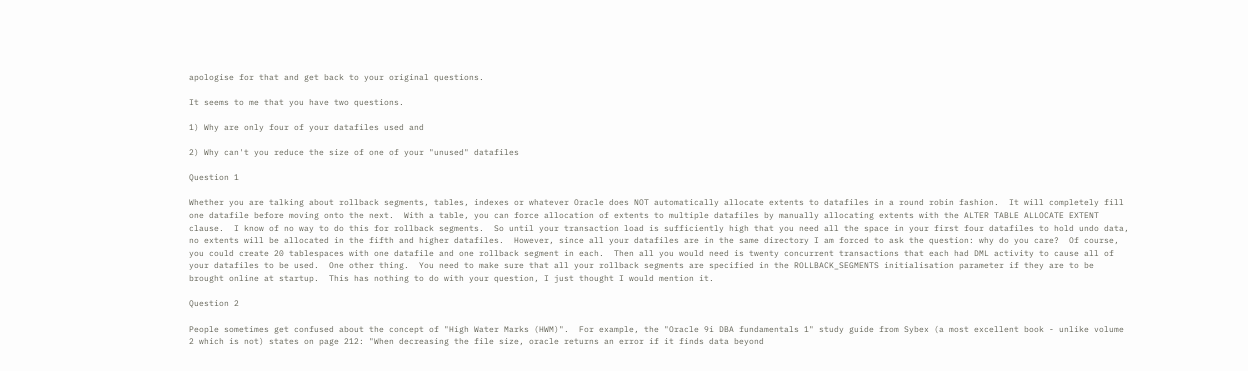apologise for that and get back to your original questions.

It seems to me that you have two questions.

1) Why are only four of your datafiles used and

2) Why can't you reduce the size of one of your "unused" datafiles

Question 1

Whether you are talking about rollback segments, tables, indexes or whatever Oracle does NOT automatically allocate extents to datafiles in a round robin fashion.  It will completely fill one datafile before moving onto the next.  With a table, you can force allocation of extents to multiple datafiles by manually allocating extents with the ALTER TABLE ALLOCATE EXTENT clause.  I know of no way to do this for rollback segments.  So until your transaction load is sufficiently high that you need all the space in your first four datafiles to hold undo data, no extents will be allocated in the fifth and higher datafiles.  However, since all your datafiles are in the same directory I am forced to ask the question: why do you care?  Of course, you could create 20 tablespaces with one datafile and one rollback segment in each.  Then all you would need is twenty concurrent transactions that each had DML activity to cause all of your datafiles to be used.  One other thing.  You need to make sure that all your rollback segments are specified in the ROLLBACK_SEGMENTS initialisation parameter if they are to be brought online at startup.  This has nothing to do with your question, I just thought I would mention it.

Question 2

People sometimes get confused about the concept of "High Water Marks (HWM)".  For example, the "Oracle 9i DBA fundamentals 1" study guide from Sybex (a most excellent book - unlike volume 2 which is not) states on page 212: "When decreasing the file size, oracle returns an error if it finds data beyond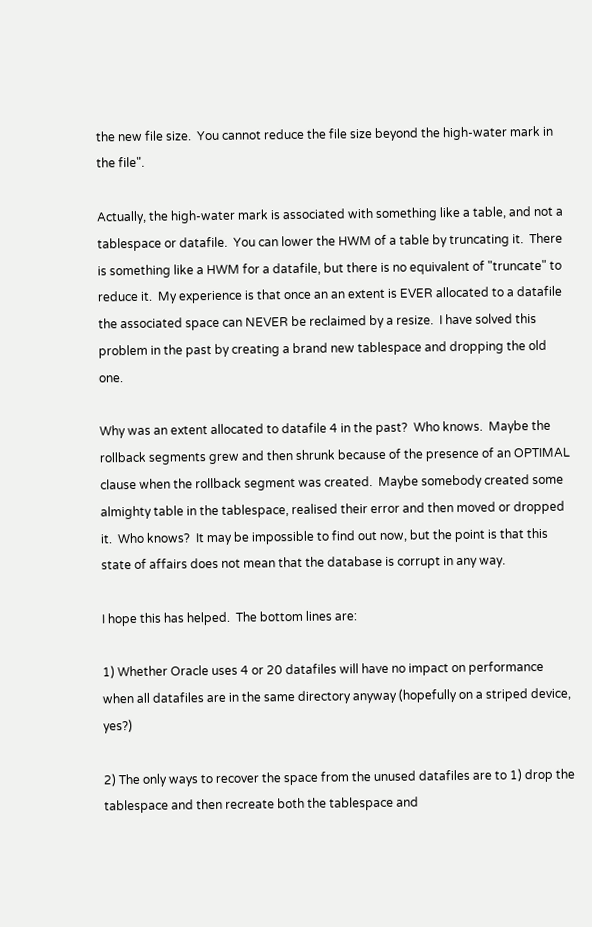the new file size.  You cannot reduce the file size beyond the high-water mark in the file".

Actually, the high-water mark is associated with something like a table, and not a tablespace or datafile.  You can lower the HWM of a table by truncating it.  There is something like a HWM for a datafile, but there is no equivalent of "truncate" to reduce it.  My experience is that once an an extent is EVER allocated to a datafile the associated space can NEVER be reclaimed by a resize.  I have solved this problem in the past by creating a brand new tablespace and dropping the old one.

Why was an extent allocated to datafile 4 in the past?  Who knows.  Maybe the rollback segments grew and then shrunk because of the presence of an OPTIMAL clause when the rollback segment was created.  Maybe somebody created some almighty table in the tablespace, realised their error and then moved or dropped it.  Who knows?  It may be impossible to find out now, but the point is that this state of affairs does not mean that the database is corrupt in any way.

I hope this has helped.  The bottom lines are:

1) Whether Oracle uses 4 or 20 datafiles will have no impact on performance when all datafiles are in the same directory anyway (hopefully on a striped device, yes?)

2) The only ways to recover the space from the unused datafiles are to 1) drop the tablespace and then recreate both the tablespace and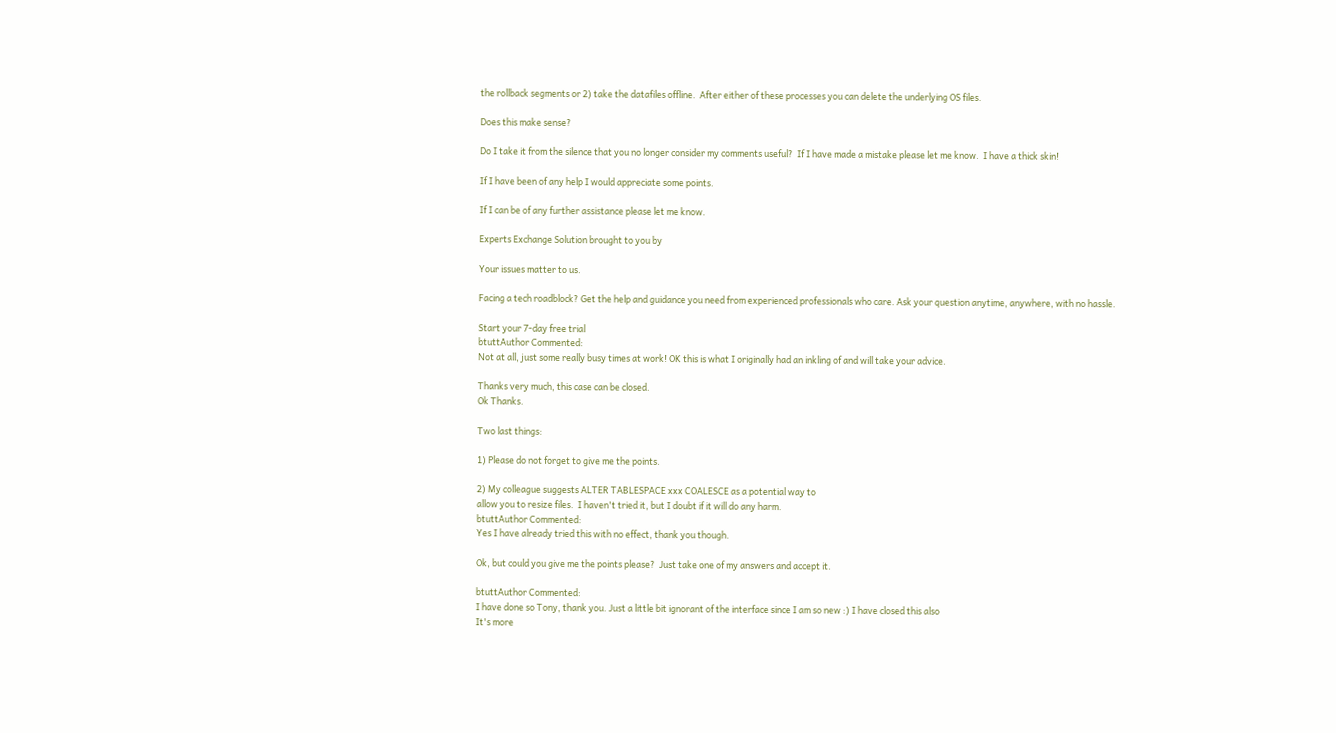the rollback segments or 2) take the datafiles offline.  After either of these processes you can delete the underlying OS files.

Does this make sense?

Do I take it from the silence that you no longer consider my comments useful?  If I have made a mistake please let me know.  I have a thick skin!

If I have been of any help I would appreciate some points.

If I can be of any further assistance please let me know.

Experts Exchange Solution brought to you by

Your issues matter to us.

Facing a tech roadblock? Get the help and guidance you need from experienced professionals who care. Ask your question anytime, anywhere, with no hassle.

Start your 7-day free trial
btuttAuthor Commented:
Not at all, just some really busy times at work! OK this is what I originally had an inkling of and will take your advice.

Thanks very much, this case can be closed.
Ok Thanks.

Two last things:

1) Please do not forget to give me the points.

2) My colleague suggests ALTER TABLESPACE xxx COALESCE as a potential way to
allow you to resize files.  I haven't tried it, but I doubt if it will do any harm.
btuttAuthor Commented:
Yes I have already tried this with no effect, thank you though.

Ok, but could you give me the points please?  Just take one of my answers and accept it.

btuttAuthor Commented:
I have done so Tony, thank you. Just a little bit ignorant of the interface since I am so new :) I have closed this also
It's more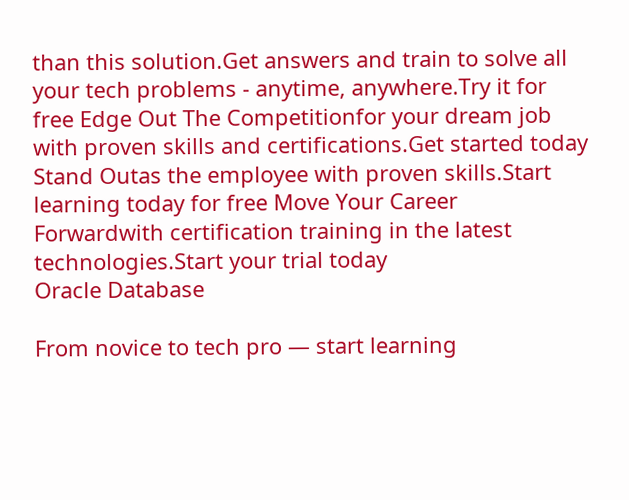than this solution.Get answers and train to solve all your tech problems - anytime, anywhere.Try it for free Edge Out The Competitionfor your dream job with proven skills and certifications.Get started today Stand Outas the employee with proven skills.Start learning today for free Move Your Career Forwardwith certification training in the latest technologies.Start your trial today
Oracle Database

From novice to tech pro — start learning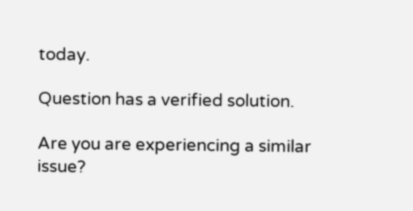today.

Question has a verified solution.

Are you are experiencing a similar issue?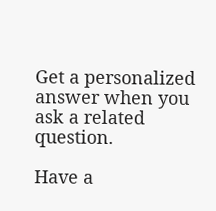Get a personalized answer when you ask a related question.

Have a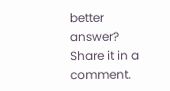better answer? Share it in a comment.